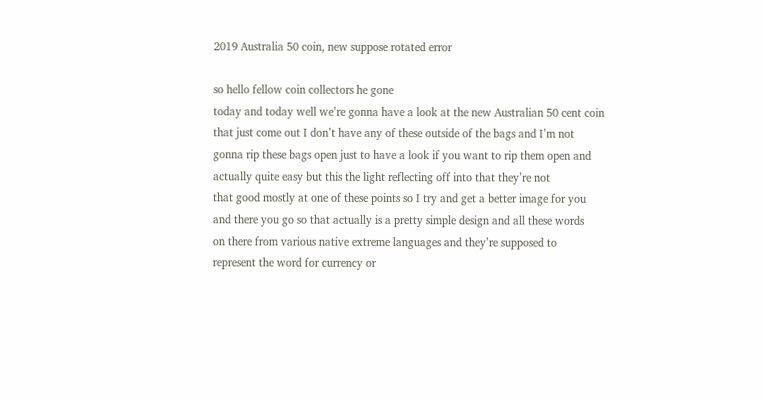2019 Australia 50 coin, new suppose rotated error

so hello fellow coin collectors he gone
today and today well we’re gonna have a look at the new Australian 50 cent coin
that just come out I don’t have any of these outside of the bags and I’m not
gonna rip these bags open just to have a look if you want to rip them open and
actually quite easy but this the light reflecting off into that they’re not
that good mostly at one of these points so I try and get a better image for you
and there you go so that actually is a pretty simple design and all these words
on there from various native extreme languages and they’re supposed to
represent the word for currency or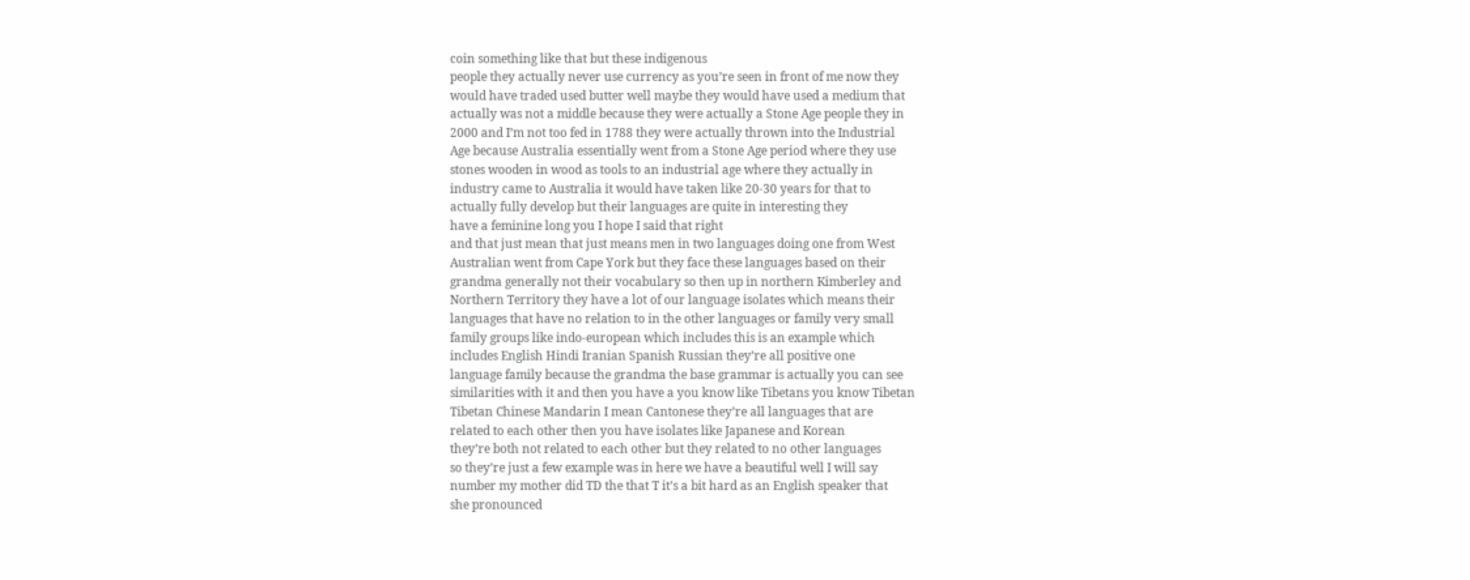coin something like that but these indigenous
people they actually never use currency as you’re seen in front of me now they
would have traded used butter well maybe they would have used a medium that
actually was not a middle because they were actually a Stone Age people they in
2000 and I’m not too fed in 1788 they were actually thrown into the Industrial
Age because Australia essentially went from a Stone Age period where they use
stones wooden in wood as tools to an industrial age where they actually in
industry came to Australia it would have taken like 20-30 years for that to
actually fully develop but their languages are quite in interesting they
have a feminine long you I hope I said that right
and that just mean that just means men in two languages doing one from West
Australian went from Cape York but they face these languages based on their
grandma generally not their vocabulary so then up in northern Kimberley and
Northern Territory they have a lot of our language isolates which means their
languages that have no relation to in the other languages or family very small
family groups like indo-european which includes this is an example which
includes English Hindi Iranian Spanish Russian they’re all positive one
language family because the grandma the base grammar is actually you can see
similarities with it and then you have a you know like Tibetans you know Tibetan
Tibetan Chinese Mandarin I mean Cantonese they’re all languages that are
related to each other then you have isolates like Japanese and Korean
they’re both not related to each other but they related to no other languages
so they’re just a few example was in here we have a beautiful well I will say
number my mother did TD the that T it’s a bit hard as an English speaker that
she pronounced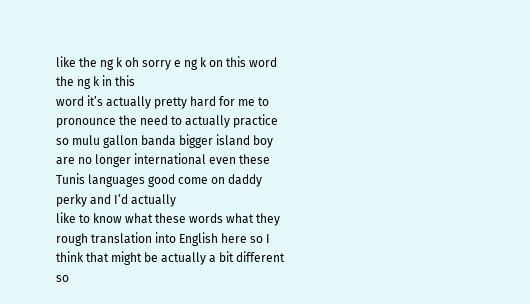like the ng k oh sorry e ng k on this word the ng k in this
word it’s actually pretty hard for me to pronounce the need to actually practice
so mulu gallon banda bigger island boy are no longer international even these
Tunis languages good come on daddy perky and I’d actually
like to know what these words what they rough translation into English here so I
think that might be actually a bit different so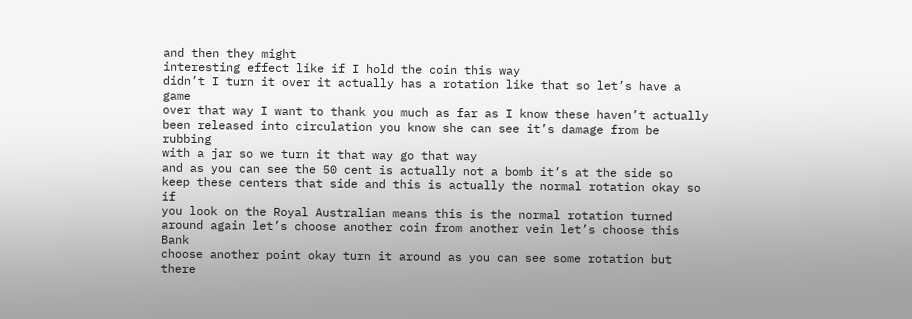and then they might
interesting effect like if I hold the coin this way
didn’t I turn it over it actually has a rotation like that so let’s have a game
over that way I want to thank you much as far as I know these haven’t actually
been released into circulation you know she can see it’s damage from be rubbing
with a jar so we turn it that way go that way
and as you can see the 50 cent is actually not a bomb it’s at the side so
keep these centers that side and this is actually the normal rotation okay so if
you look on the Royal Australian means this is the normal rotation turned
around again let’s choose another coin from another vein let’s choose this Bank
choose another point okay turn it around as you can see some rotation but there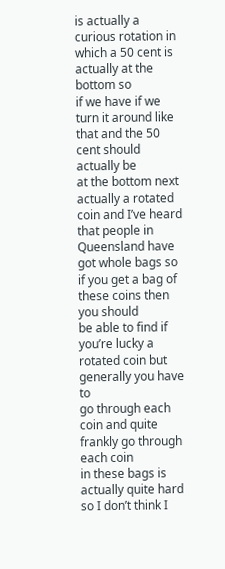is actually a curious rotation in which a 50 cent is actually at the bottom so
if we have if we turn it around like that and the 50 cent should actually be
at the bottom next actually a rotated coin and I’ve heard that people in
Queensland have got whole bags so if you get a bag of these coins then you should
be able to find if you’re lucky a rotated coin but generally you have to
go through each coin and quite frankly go through each coin
in these bags is actually quite hard so I don’t think I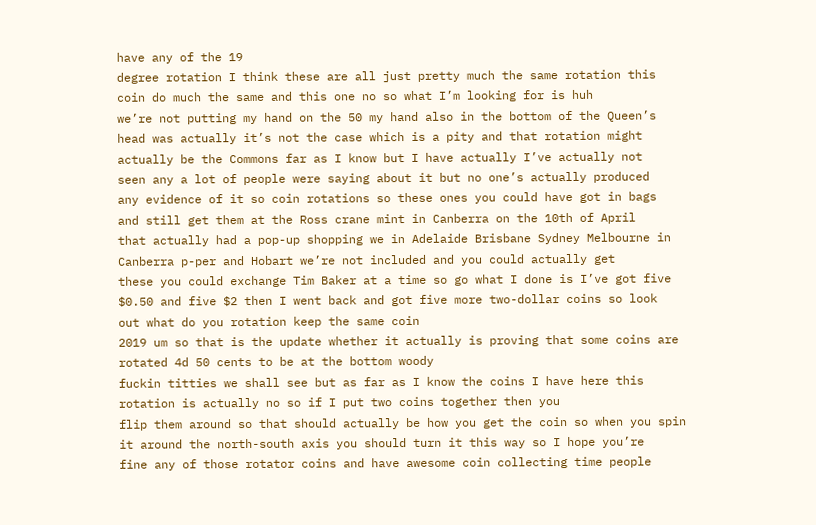have any of the 19
degree rotation I think these are all just pretty much the same rotation this
coin do much the same and this one no so what I’m looking for is huh
we’re not putting my hand on the 50 my hand also in the bottom of the Queen’s
head was actually it’s not the case which is a pity and that rotation might
actually be the Commons far as I know but I have actually I’ve actually not
seen any a lot of people were saying about it but no one’s actually produced
any evidence of it so coin rotations so these ones you could have got in bags
and still get them at the Ross crane mint in Canberra on the 10th of April
that actually had a pop-up shopping we in Adelaide Brisbane Sydney Melbourne in
Canberra p-per and Hobart we’re not included and you could actually get
these you could exchange Tim Baker at a time so go what I done is I’ve got five
$0.50 and five $2 then I went back and got five more two-dollar coins so look
out what do you rotation keep the same coin
2019 um so that is the update whether it actually is proving that some coins are
rotated 4d 50 cents to be at the bottom woody
fuckin titties we shall see but as far as I know the coins I have here this
rotation is actually no so if I put two coins together then you
flip them around so that should actually be how you get the coin so when you spin
it around the north-south axis you should turn it this way so I hope you’re
fine any of those rotator coins and have awesome coin collecting time people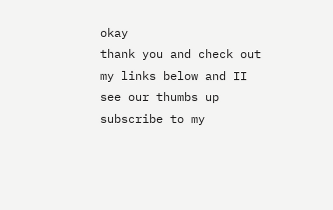okay
thank you and check out my links below and II see our thumbs up subscribe to my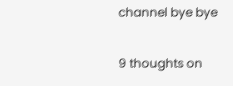channel bye bye

9 thoughts on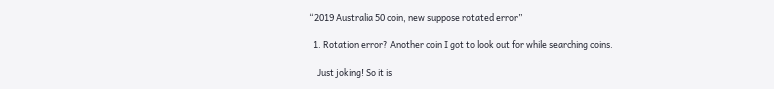“2019 Australia 50 coin, new suppose rotated error”

  1. Rotation error? Another coin I got to look out for while searching coins.

    Just joking! So it is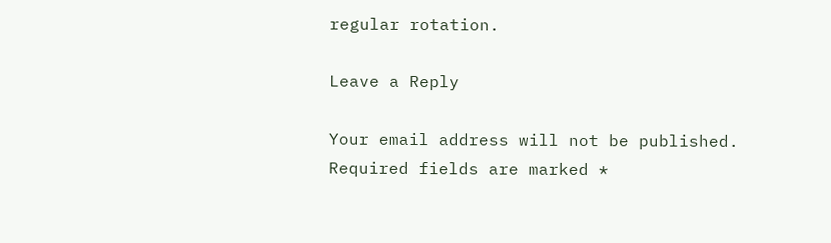regular rotation.

Leave a Reply

Your email address will not be published. Required fields are marked *